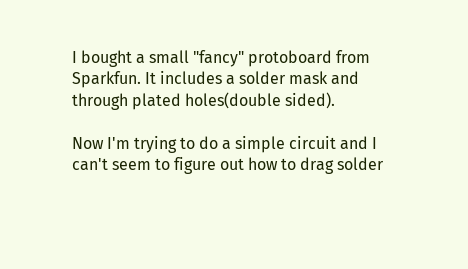I bought a small "fancy" protoboard from Sparkfun. It includes a solder mask and through plated holes(double sided).

Now I'm trying to do a simple circuit and I can't seem to figure out how to drag solder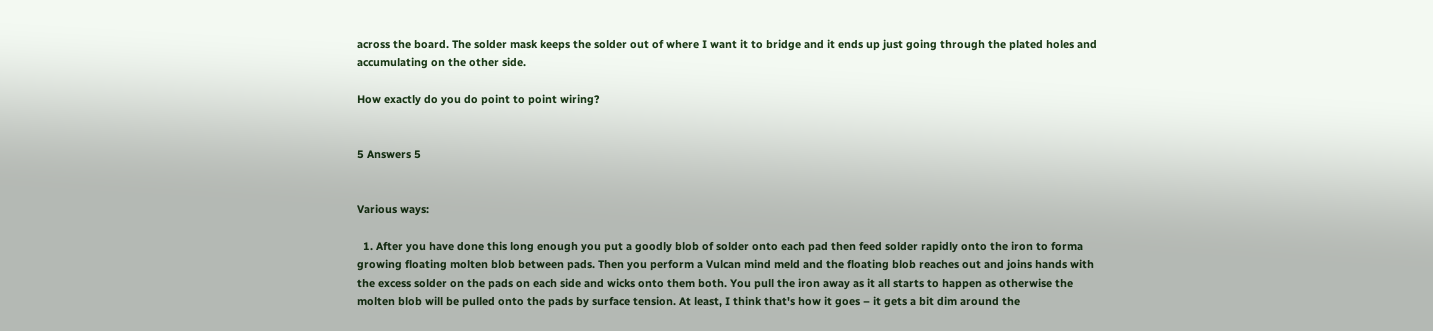across the board. The solder mask keeps the solder out of where I want it to bridge and it ends up just going through the plated holes and accumulating on the other side.

How exactly do you do point to point wiring?


5 Answers 5


Various ways:

  1. After you have done this long enough you put a goodly blob of solder onto each pad then feed solder rapidly onto the iron to forma growing floating molten blob between pads. Then you perform a Vulcan mind meld and the floating blob reaches out and joins hands with the excess solder on the pads on each side and wicks onto them both. You pull the iron away as it all starts to happen as otherwise the molten blob will be pulled onto the pads by surface tension. At least, I think that's how it goes – it gets a bit dim around the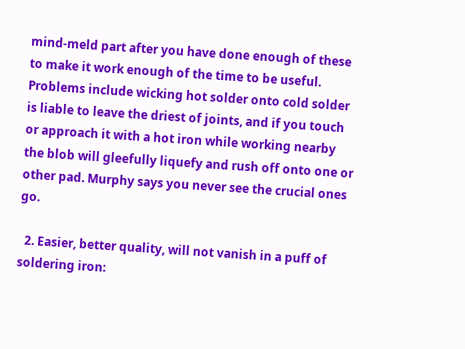mind-meld part after you have done enough of these to make it work enough of the time to be useful. Problems include wicking hot solder onto cold solder is liable to leave the driest of joints, and if you touch or approach it with a hot iron while working nearby the blob will gleefully liquefy and rush off onto one or other pad. Murphy says you never see the crucial ones go.

  2. Easier, better quality, will not vanish in a puff of soldering iron: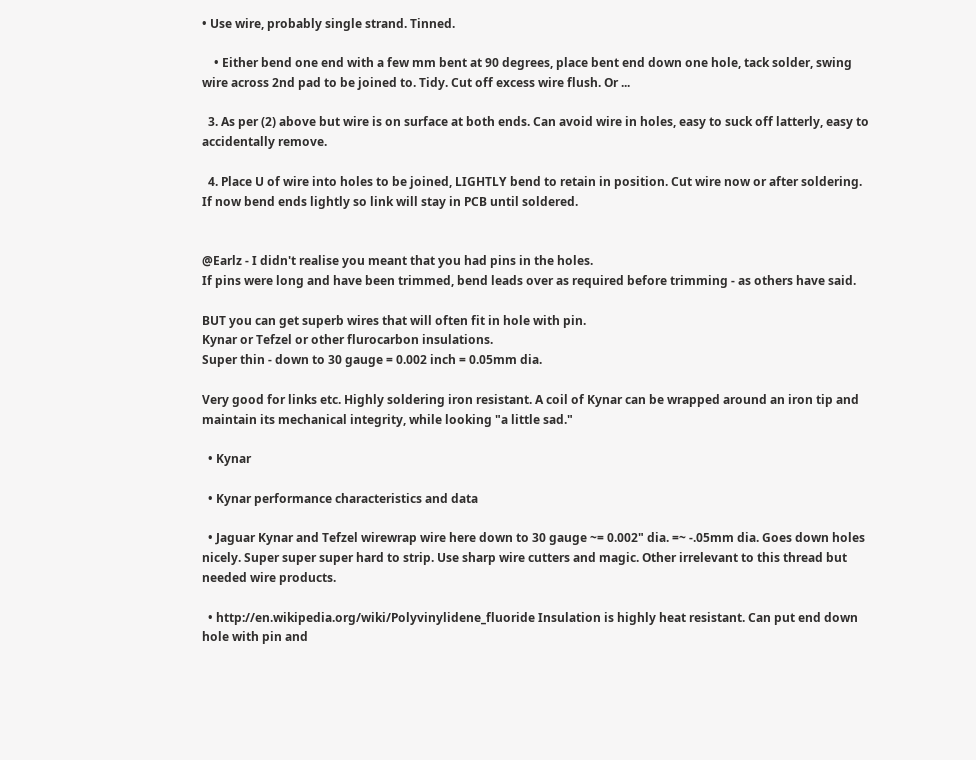• Use wire, probably single strand. Tinned.

    • Either bend one end with a few mm bent at 90 degrees, place bent end down one hole, tack solder, swing wire across 2nd pad to be joined to. Tidy. Cut off excess wire flush. Or ...

  3. As per (2) above but wire is on surface at both ends. Can avoid wire in holes, easy to suck off latterly, easy to accidentally remove.

  4. Place U of wire into holes to be joined, LIGHTLY bend to retain in position. Cut wire now or after soldering. If now bend ends lightly so link will stay in PCB until soldered.


@Earlz - I didn't realise you meant that you had pins in the holes.
If pins were long and have been trimmed, bend leads over as required before trimming - as others have said.

BUT you can get superb wires that will often fit in hole with pin.
Kynar or Tefzel or other flurocarbon insulations.
Super thin - down to 30 gauge = 0.002 inch = 0.05mm dia.

Very good for links etc. Highly soldering iron resistant. A coil of Kynar can be wrapped around an iron tip and maintain its mechanical integrity, while looking "a little sad."

  • Kynar

  • Kynar performance characteristics and data

  • Jaguar Kynar and Tefzel wirewrap wire here down to 30 gauge ~= 0.002" dia. =~ -.05mm dia. Goes down holes nicely. Super super super hard to strip. Use sharp wire cutters and magic. Other irrelevant to this thread but needed wire products.

  • http://en.wikipedia.org/wiki/Polyvinylidene_fluoride Insulation is highly heat resistant. Can put end down hole with pin and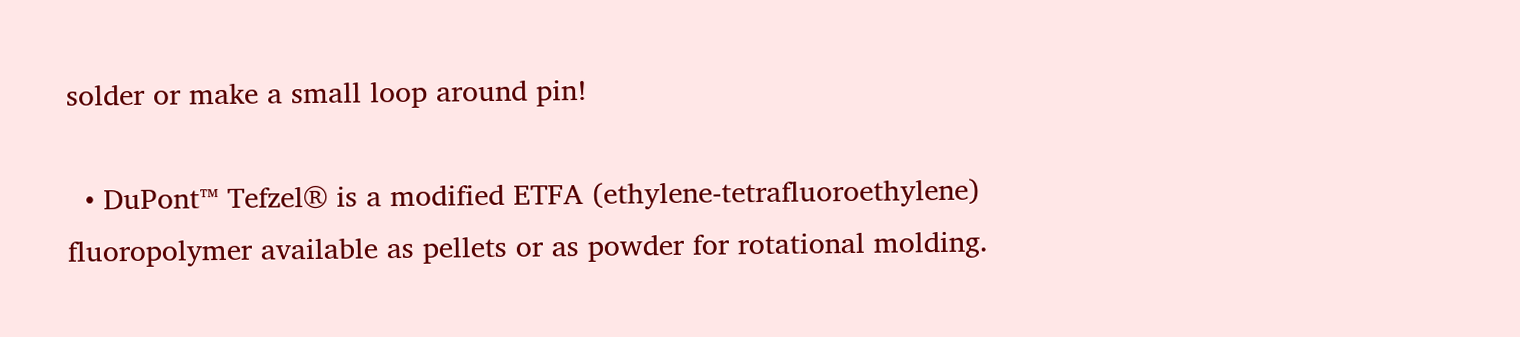solder or make a small loop around pin!

  • DuPont™ Tefzel® is a modified ETFA (ethylene-tetrafluoroethylene) fluoropolymer available as pellets or as powder for rotational molding.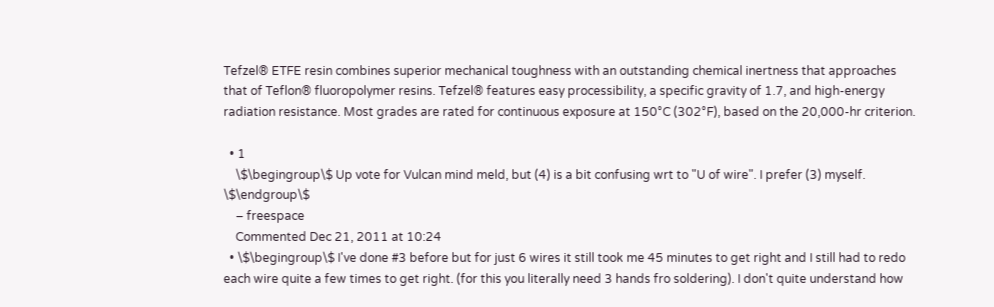Tefzel® ETFE resin combines superior mechanical toughness with an outstanding chemical inertness that approaches that of Teflon® fluoropolymer resins. Tefzel® features easy processibility, a specific gravity of 1.7, and high-energy radiation resistance. Most grades are rated for continuous exposure at 150°C (302°F), based on the 20,000-hr criterion.

  • 1
    \$\begingroup\$ Up vote for Vulcan mind meld, but (4) is a bit confusing wrt to "U of wire". I prefer (3) myself. \$\endgroup\$
    – freespace
    Commented Dec 21, 2011 at 10:24
  • \$\begingroup\$ I've done #3 before but for just 6 wires it still took me 45 minutes to get right and I still had to redo each wire quite a few times to get right. (for this you literally need 3 hands fro soldering). I don't quite understand how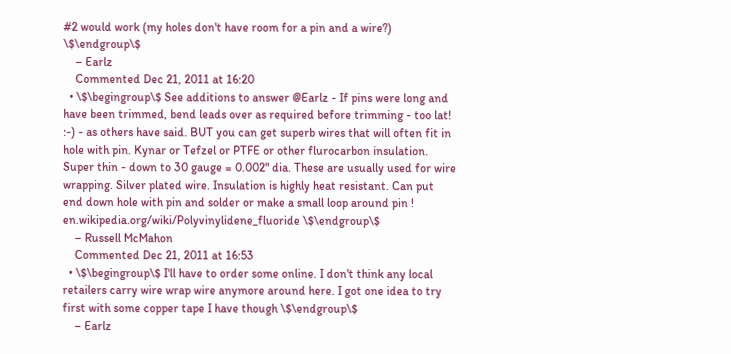#2 would work (my holes don't have room for a pin and a wire?) \$\endgroup\$
    – Earlz
    Commented Dec 21, 2011 at 16:20
  • \$\begingroup\$ See additions to answer @Earlz - If pins were long and have been trimmed, bend leads over as required before trimming - too lat! :-) - as others have said. BUT you can get superb wires that will often fit in hole with pin. Kynar or Tefzel or PTFE or other flurocarbon insulation. Super thin - down to 30 gauge = 0.002" dia. These are usually used for wire wrapping. Silver plated wire. Insulation is highly heat resistant. Can put end down hole with pin and solder or make a small loop around pin ! en.wikipedia.org/wiki/Polyvinylidene_fluoride \$\endgroup\$
    – Russell McMahon
    Commented Dec 21, 2011 at 16:53
  • \$\begingroup\$ I'll have to order some online. I don't think any local retailers carry wire wrap wire anymore around here. I got one idea to try first with some copper tape I have though \$\endgroup\$
    – Earlz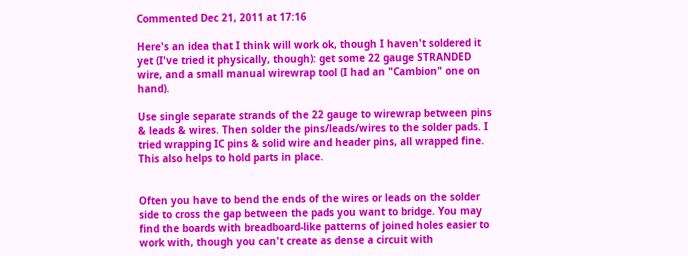Commented Dec 21, 2011 at 17:16

Here's an idea that I think will work ok, though I haven't soldered it yet (I've tried it physically, though): get some 22 gauge STRANDED wire, and a small manual wirewrap tool (I had an "Cambion" one on hand).

Use single separate strands of the 22 gauge to wirewrap between pins & leads & wires. Then solder the pins/leads/wires to the solder pads. I tried wrapping IC pins & solid wire and header pins, all wrapped fine. This also helps to hold parts in place.


Often you have to bend the ends of the wires or leads on the solder side to cross the gap between the pads you want to bridge. You may find the boards with breadboard-like patterns of joined holes easier to work with, though you can't create as dense a circuit with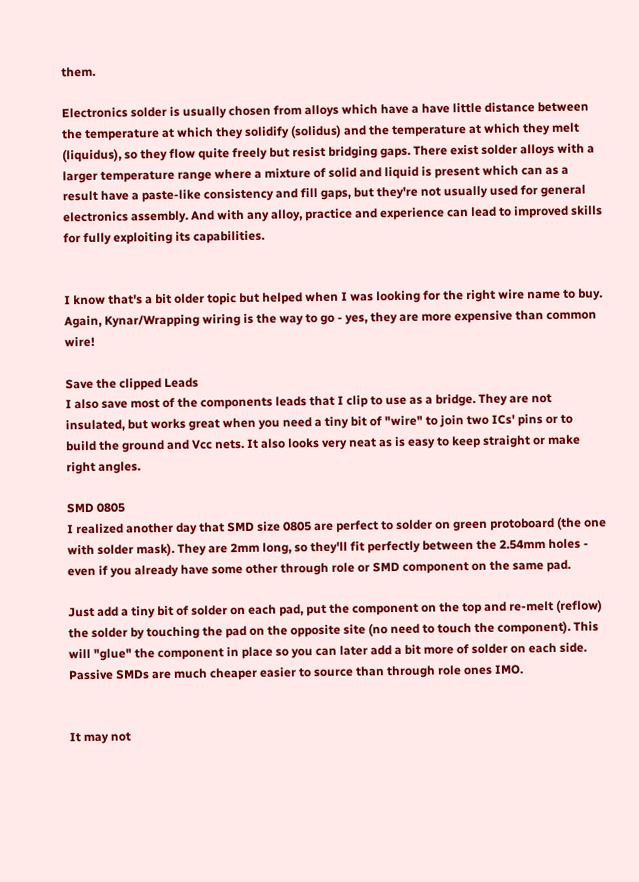them.

Electronics solder is usually chosen from alloys which have a have little distance between the temperature at which they solidify (solidus) and the temperature at which they melt (liquidus), so they flow quite freely but resist bridging gaps. There exist solder alloys with a larger temperature range where a mixture of solid and liquid is present which can as a result have a paste-like consistency and fill gaps, but they're not usually used for general electronics assembly. And with any alloy, practice and experience can lead to improved skills for fully exploiting its capabilities.


I know that's a bit older topic but helped when I was looking for the right wire name to buy. Again, Kynar/Wrapping wiring is the way to go - yes, they are more expensive than common wire!

Save the clipped Leads
I also save most of the components leads that I clip to use as a bridge. They are not insulated, but works great when you need a tiny bit of "wire" to join two ICs' pins or to build the ground and Vcc nets. It also looks very neat as is easy to keep straight or make right angles.

SMD 0805
I realized another day that SMD size 0805 are perfect to solder on green protoboard (the one with solder mask). They are 2mm long, so they'll fit perfectly between the 2.54mm holes - even if you already have some other through role or SMD component on the same pad.

Just add a tiny bit of solder on each pad, put the component on the top and re-melt (reflow) the solder by touching the pad on the opposite site (no need to touch the component). This will "glue" the component in place so you can later add a bit more of solder on each side. Passive SMDs are much cheaper easier to source than through role ones IMO.


It may not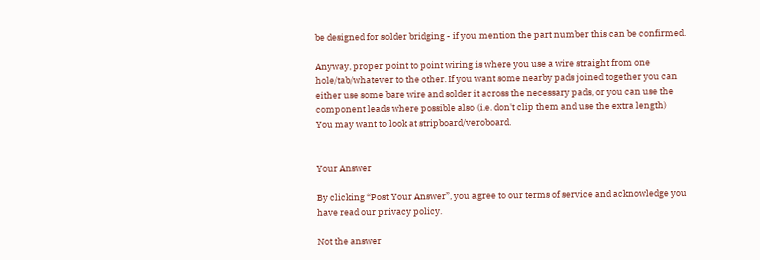be designed for solder bridging - if you mention the part number this can be confirmed.

Anyway, proper point to point wiring is where you use a wire straight from one hole/tab/whatever to the other. If you want some nearby pads joined together you can either use some bare wire and solder it across the necessary pads, or you can use the component leads where possible also (i.e. don't clip them and use the extra length)
You may want to look at stripboard/veroboard.


Your Answer

By clicking “Post Your Answer”, you agree to our terms of service and acknowledge you have read our privacy policy.

Not the answer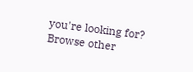you're looking for? Browse other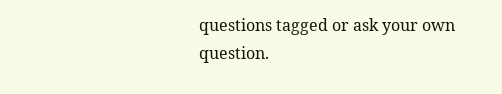questions tagged or ask your own question.